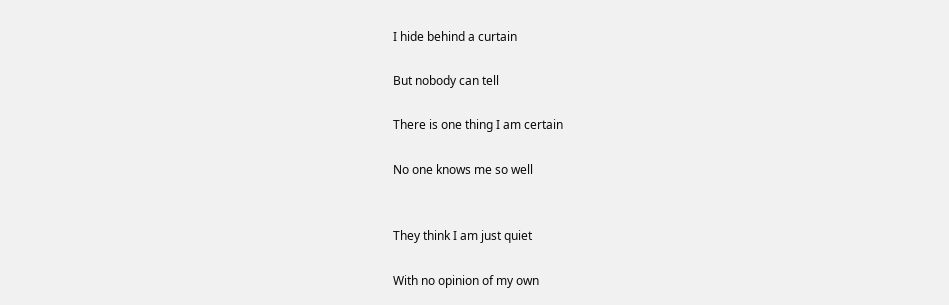I hide behind a curtain

But nobody can tell

There is one thing I am certain

No one knows me so well


They think I am just quiet

With no opinion of my own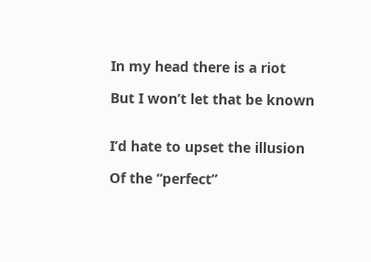In my head there is a riot

But I won’t let that be known


I’d hate to upset the illusion

Of the “perfect”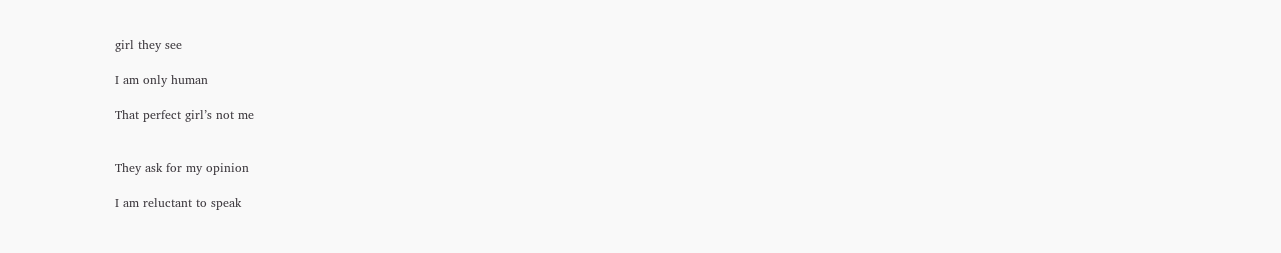girl they see

I am only human

That perfect girl’s not me


They ask for my opinion

I am reluctant to speak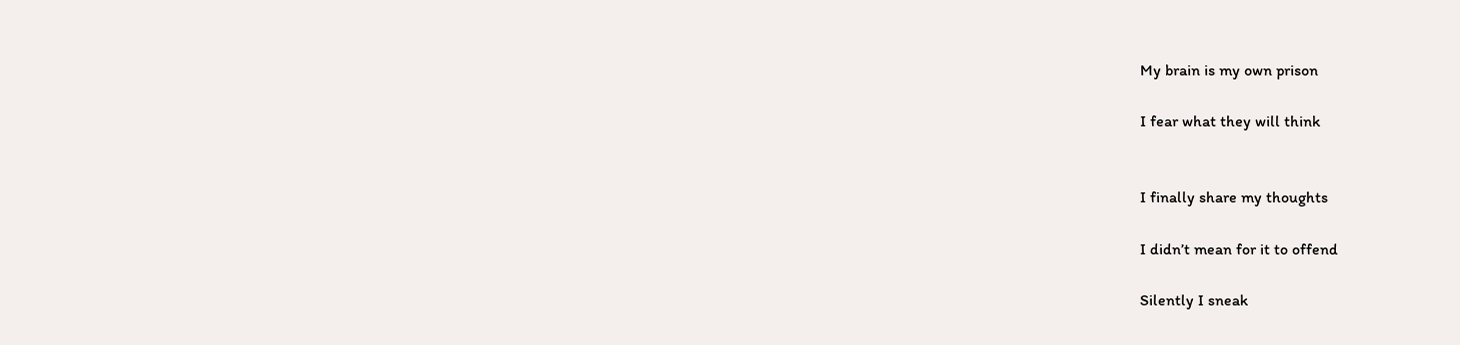My brain is my own prison

I fear what they will think


I finally share my thoughts

I didn’t mean for it to offend

Silently I sneak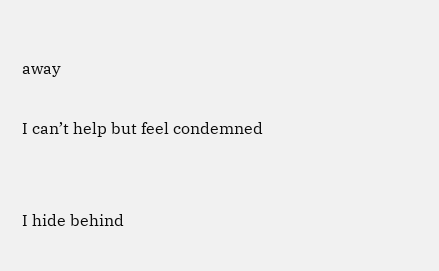away

I can’t help but feel condemned


I hide behind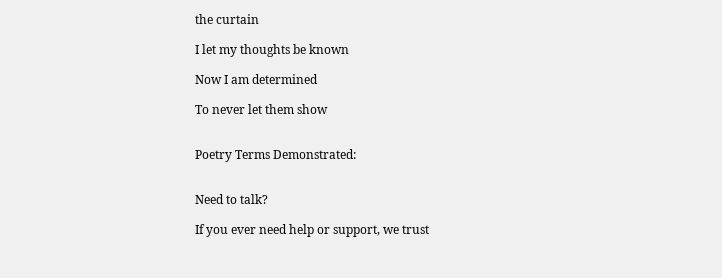the curtain

I let my thoughts be known

Now I am determined

To never let them show


Poetry Terms Demonstrated:


Need to talk?

If you ever need help or support, we trust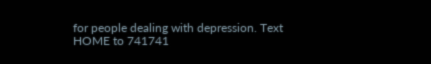for people dealing with depression. Text HOME to 741741